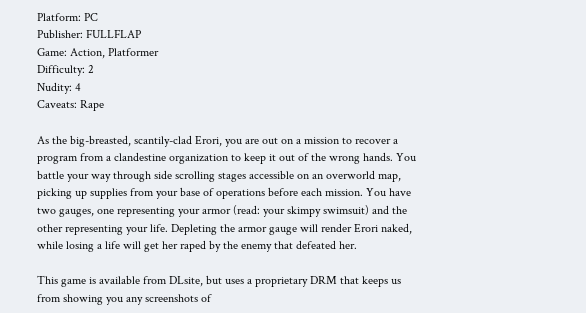Platform: PC
Publisher: FULLFLAP
Game: Action, Platformer
Difficulty: 2
Nudity: 4
Caveats: Rape

As the big-breasted, scantily-clad Erori, you are out on a mission to recover a program from a clandestine organization to keep it out of the wrong hands. You battle your way through side scrolling stages accessible on an overworld map, picking up supplies from your base of operations before each mission. You have two gauges, one representing your armor (read: your skimpy swimsuit) and the other representing your life. Depleting the armor gauge will render Erori naked, while losing a life will get her raped by the enemy that defeated her.

This game is available from DLsite, but uses a proprietary DRM that keeps us from showing you any screenshots of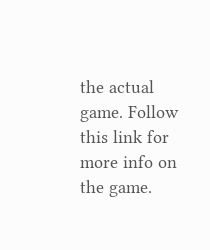the actual game. Follow this link for more info on the game.